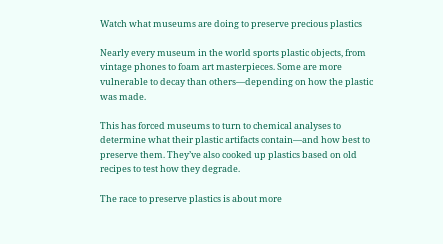Watch what museums are doing to preserve precious plastics

Nearly every museum in the world sports plastic objects, from vintage phones to foam art masterpieces. Some are more vulnerable to decay than others—depending on how the plastic was made.

This has forced museums to turn to chemical analyses to determine what their plastic artifacts contain—and how best to preserve them. They’ve also cooked up plastics based on old recipes to test how they degrade.

The race to preserve plastics is about more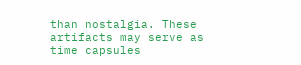than nostalgia. These artifacts may serve as time capsules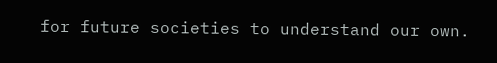for future societies to understand our own.